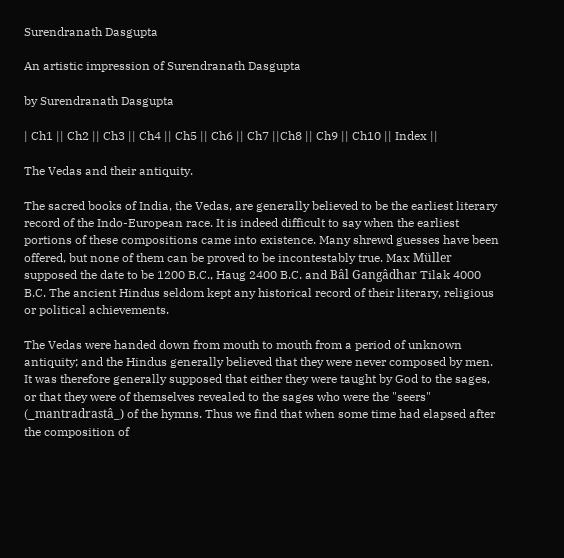Surendranath Dasgupta

An artistic impression of Surendranath Dasgupta

by Surendranath Dasgupta

| Ch1 || Ch2 || Ch3 || Ch4 || Ch5 || Ch6 || Ch7 ||Ch8 || Ch9 || Ch10 || Index ||

The Vedas and their antiquity.

The sacred books of India, the Vedas, are generally believed to be the earliest literary record of the Indo-European race. It is indeed difficult to say when the earliest portions of these compositions came into existence. Many shrewd guesses have been offered, but none of them can be proved to be incontestably true. Max Müller supposed the date to be 1200 B.C., Haug 2400 B.C. and Bâl Gangâdhar Tilak 4000 B.C. The ancient Hindus seldom kept any historical record of their literary, religious or political achievements.

The Vedas were handed down from mouth to mouth from a period of unknown antiquity; and the Hindus generally believed that they were never composed by men. It was therefore generally supposed that either they were taught by God to the sages, or that they were of themselves revealed to the sages who were the "seers" (_mantradrastâ_) of the hymns. Thus we find that when some time had elapsed after the composition of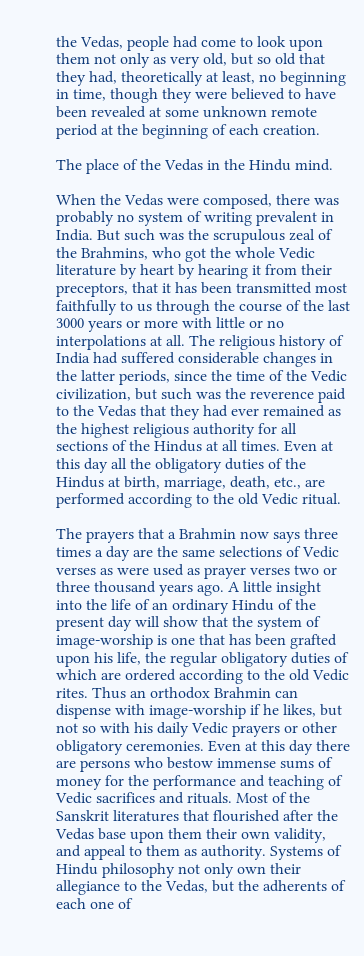the Vedas, people had come to look upon them not only as very old, but so old that they had, theoretically at least, no beginning in time, though they were believed to have been revealed at some unknown remote period at the beginning of each creation.

The place of the Vedas in the Hindu mind.

When the Vedas were composed, there was probably no system of writing prevalent in India. But such was the scrupulous zeal of the Brahmins, who got the whole Vedic literature by heart by hearing it from their preceptors, that it has been transmitted most faithfully to us through the course of the last 3000 years or more with little or no interpolations at all. The religious history of India had suffered considerable changes in the latter periods, since the time of the Vedic civilization, but such was the reverence paid to the Vedas that they had ever remained as the highest religious authority for all sections of the Hindus at all times. Even at this day all the obligatory duties of the Hindus at birth, marriage, death, etc., are performed according to the old Vedic ritual.

The prayers that a Brahmin now says three times a day are the same selections of Vedic verses as were used as prayer verses two or three thousand years ago. A little insight into the life of an ordinary Hindu of the present day will show that the system of image-worship is one that has been grafted upon his life, the regular obligatory duties of which are ordered according to the old Vedic rites. Thus an orthodox Brahmin can dispense with image-worship if he likes, but not so with his daily Vedic prayers or other obligatory ceremonies. Even at this day there are persons who bestow immense sums of money for the performance and teaching of Vedic sacrifices and rituals. Most of the Sanskrit literatures that flourished after the Vedas base upon them their own validity, and appeal to them as authority. Systems of Hindu philosophy not only own their allegiance to the Vedas, but the adherents of each one of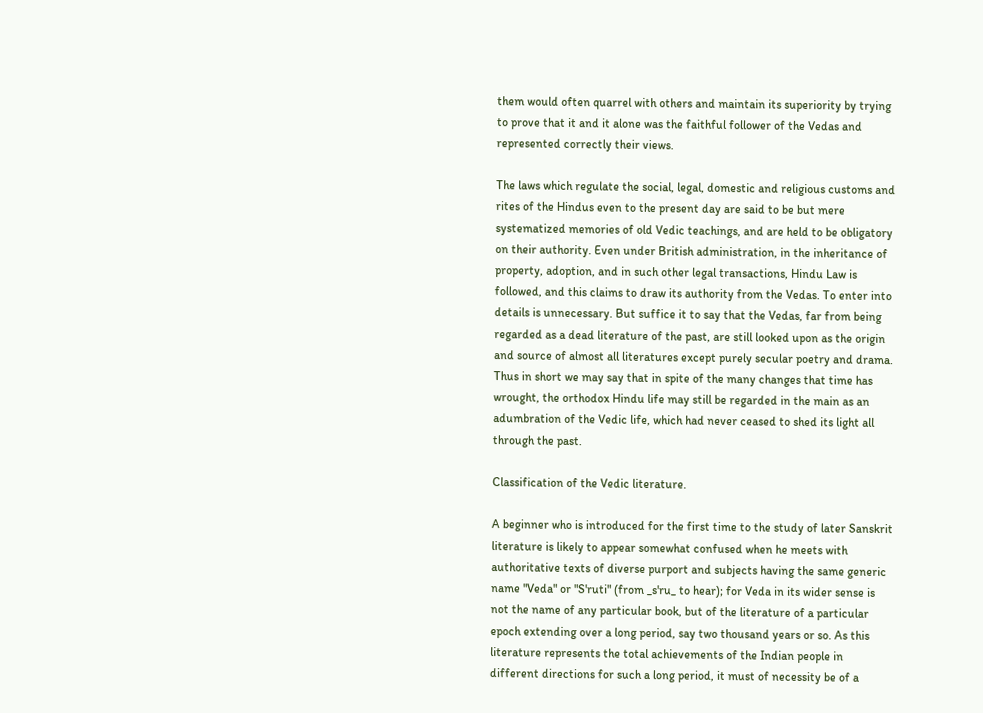them would often quarrel with others and maintain its superiority by trying to prove that it and it alone was the faithful follower of the Vedas and represented correctly their views.

The laws which regulate the social, legal, domestic and religious customs and rites of the Hindus even to the present day are said to be but mere systematized memories of old Vedic teachings, and are held to be obligatory on their authority. Even under British administration, in the inheritance of property, adoption, and in such other legal transactions, Hindu Law is followed, and this claims to draw its authority from the Vedas. To enter into details is unnecessary. But suffice it to say that the Vedas, far from being regarded as a dead literature of the past, are still looked upon as the origin and source of almost all literatures except purely secular poetry and drama. Thus in short we may say that in spite of the many changes that time has wrought, the orthodox Hindu life may still be regarded in the main as an adumbration of the Vedic life, which had never ceased to shed its light all through the past.

Classification of the Vedic literature.

A beginner who is introduced for the first time to the study of later Sanskrit literature is likely to appear somewhat confused when he meets with authoritative texts of diverse purport and subjects having the same generic name "Veda" or "S'ruti" (from _s'ru_ to hear); for Veda in its wider sense is not the name of any particular book, but of the literature of a particular epoch extending over a long period, say two thousand years or so. As this literature represents the total achievements of the Indian people in different directions for such a long period, it must of necessity be of a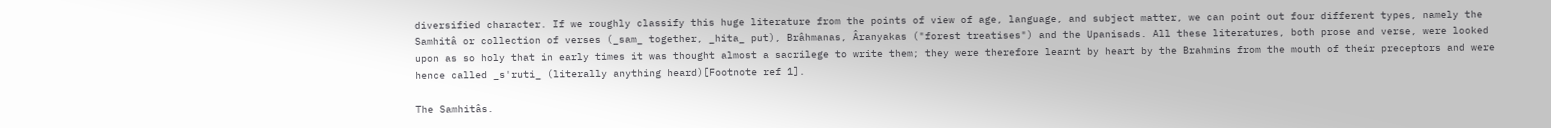diversified character. If we roughly classify this huge literature from the points of view of age, language, and subject matter, we can point out four different types, namely the Samhitâ or collection of verses (_sam_ together, _hita_ put), Brâhmanas, Âranyakas ("forest treatises") and the Upanisads. All these literatures, both prose and verse, were looked upon as so holy that in early times it was thought almost a sacrilege to write them; they were therefore learnt by heart by the Brahmins from the mouth of their preceptors and were hence called _s'ruti_ (literally anything heard)[Footnote ref 1].

The Samhitâs.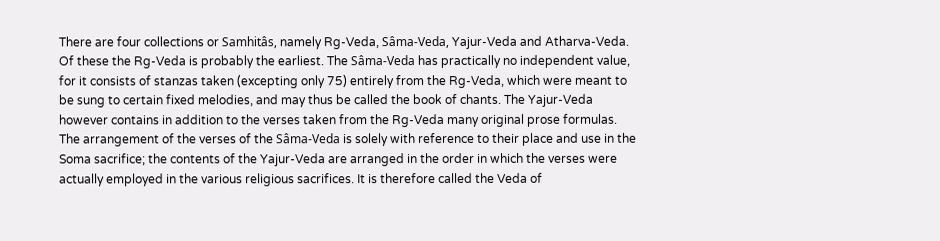There are four collections or Samhitâs, namely Rg-Veda, Sâma-Veda, Yajur-Veda and Atharva-Veda. Of these the Rg-Veda is probably the earliest. The Sâma-Veda has practically no independent value, for it consists of stanzas taken (excepting only 75) entirely from the Rg-Veda, which were meant to be sung to certain fixed melodies, and may thus be called the book of chants. The Yajur-Veda however contains in addition to the verses taken from the Rg-Veda many original prose formulas. The arrangement of the verses of the Sâma-Veda is solely with reference to their place and use in the Soma sacrifice; the contents of the Yajur-Veda are arranged in the order in which the verses were actually employed in the various religious sacrifices. It is therefore called the Veda of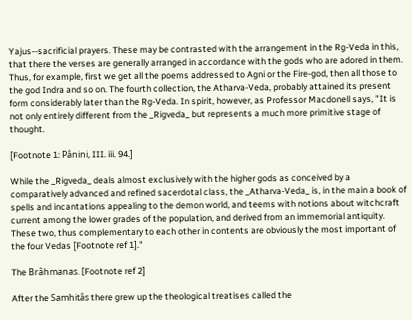Yajus--sacrificial prayers. These may be contrasted with the arrangement in the Rg-Veda in this, that there the verses are generally arranged in accordance with the gods who are adored in them. Thus, for example, first we get all the poems addressed to Agni or the Fire-god, then all those to the god Indra and so on. The fourth collection, the Atharva-Veda, probably attained its present form considerably later than the Rg-Veda. In spirit, however, as Professor Macdonell says, "It is not only entirely different from the _Rigveda_ but represents a much more primitive stage of thought.

[Footnote 1: Pânini, III. iii. 94.]

While the _Rigveda_ deals almost exclusively with the higher gods as conceived by a comparatively advanced and refined sacerdotal class, the _Atharva-Veda_ is, in the main a book of spells and incantations appealing to the demon world, and teems with notions about witchcraft current among the lower grades of the population, and derived from an immemorial antiquity. These two, thus complementary to each other in contents are obviously the most important of the four Vedas [Footnote ref 1]."

The Brâhmanas. [Footnote ref 2]

After the Samhitâs there grew up the theological treatises called the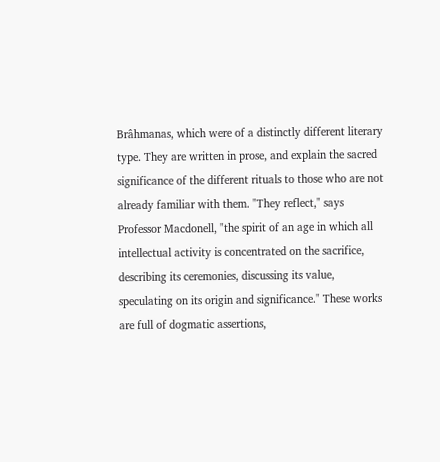Brâhmanas, which were of a distinctly different literary type. They are written in prose, and explain the sacred significance of the different rituals to those who are not already familiar with them. "They reflect," says Professor Macdonell, "the spirit of an age in which all intellectual activity is concentrated on the sacrifice, describing its ceremonies, discussing its value, speculating on its origin and significance." These works are full of dogmatic assertions,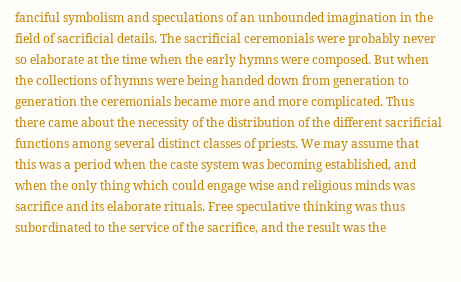fanciful symbolism and speculations of an unbounded imagination in the field of sacrificial details. The sacrificial ceremonials were probably never so elaborate at the time when the early hymns were composed. But when the collections of hymns were being handed down from generation to generation the ceremonials became more and more complicated. Thus there came about the necessity of the distribution of the different sacrificial functions among several distinct classes of priests. We may assume that this was a period when the caste system was becoming established, and when the only thing which could engage wise and religious minds was sacrifice and its elaborate rituals. Free speculative thinking was thus subordinated to the service of the sacrifice, and the result was the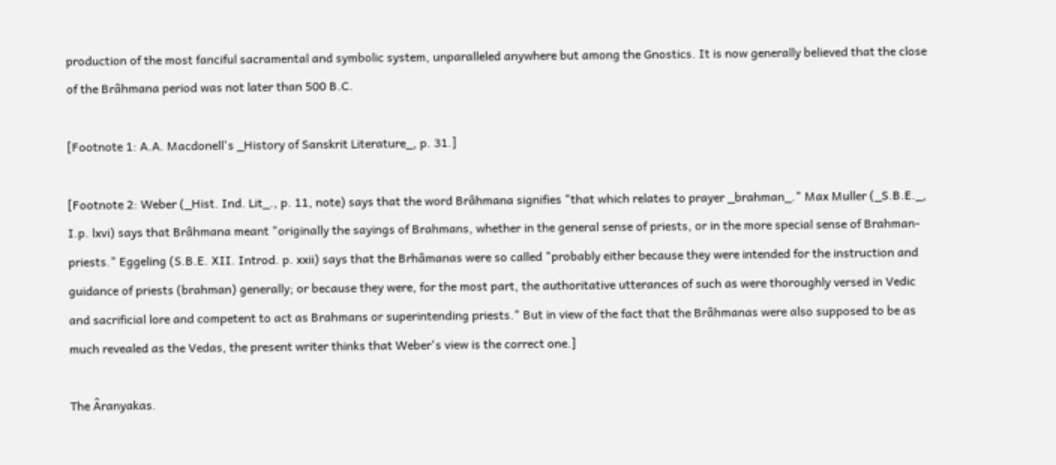production of the most fanciful sacramental and symbolic system, unparalleled anywhere but among the Gnostics. It is now generally believed that the close of the Brâhmana period was not later than 500 B.C.

[Footnote 1: A.A. Macdonell's _History of Sanskrit Literature_, p. 31.]

[Footnote 2: Weber (_Hist. Ind. Lit_., p. 11, note) says that the word Brâhmana signifies "that which relates to prayer _brahman_." Max Muller (_S.B.E._, I.p. lxvi) says that Brâhmana meant "originally the sayings of Brahmans, whether in the general sense of priests, or in the more special sense of Brahman-priests." Eggeling (S.B.E. XII. Introd. p. xxii) says that the Brhâmanas were so called "probably either because they were intended for the instruction and guidance of priests (brahman) generally; or because they were, for the most part, the authoritative utterances of such as were thoroughly versed in Vedic and sacrificial lore and competent to act as Brahmans or superintending priests." But in view of the fact that the Brâhmanas were also supposed to be as much revealed as the Vedas, the present writer thinks that Weber's view is the correct one.]

The Âranyakas.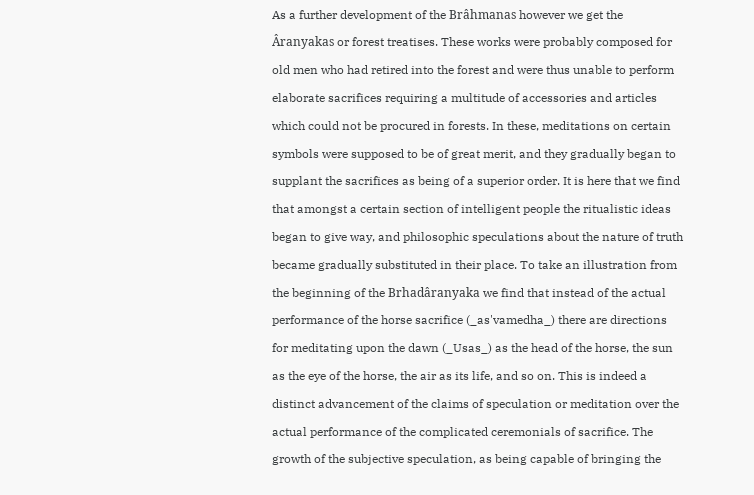As a further development of the Brâhmanas however we get the Âranyakas or forest treatises. These works were probably composed for old men who had retired into the forest and were thus unable to perform elaborate sacrifices requiring a multitude of accessories and articles which could not be procured in forests. In these, meditations on certain symbols were supposed to be of great merit, and they gradually began to supplant the sacrifices as being of a superior order. It is here that we find that amongst a certain section of intelligent people the ritualistic ideas began to give way, and philosophic speculations about the nature of truth became gradually substituted in their place. To take an illustration from the beginning of the Brhadâranyaka we find that instead of the actual performance of the horse sacrifice (_as'vamedha_) there are directions for meditating upon the dawn (_Usas_) as the head of the horse, the sun as the eye of the horse, the air as its life, and so on. This is indeed a distinct advancement of the claims of speculation or meditation over the actual performance of the complicated ceremonials of sacrifice. The growth of the subjective speculation, as being capable of bringing the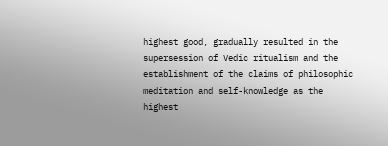highest good, gradually resulted in the supersession of Vedic ritualism and the establishment of the claims of philosophic meditation and self-knowledge as the highest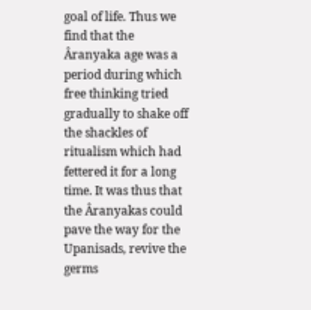goal of life. Thus we find that the Âranyaka age was a period during which free thinking tried gradually to shake off the shackles of ritualism which had fettered it for a long time. It was thus that the Âranyakas could pave the way for the Upanisads, revive the germs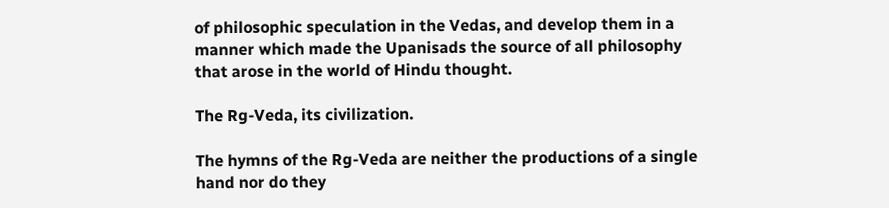of philosophic speculation in the Vedas, and develop them in a manner which made the Upanisads the source of all philosophy that arose in the world of Hindu thought.

The Rg-Veda, its civilization.

The hymns of the Rg-Veda are neither the productions of a single hand nor do they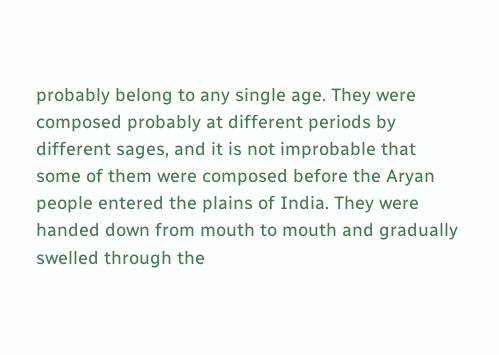probably belong to any single age. They were composed probably at different periods by different sages, and it is not improbable that some of them were composed before the Aryan people entered the plains of India. They were handed down from mouth to mouth and gradually swelled through the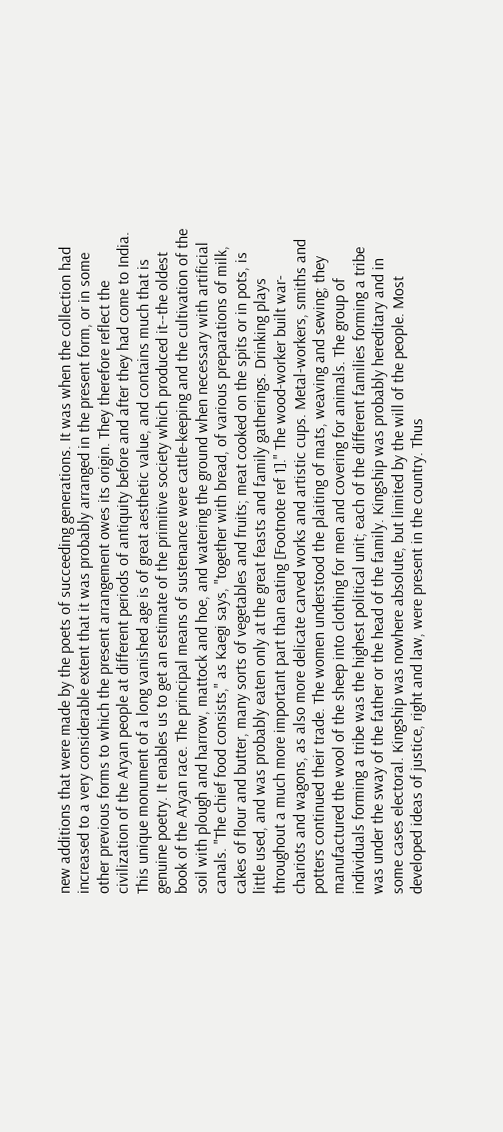new additions that were made by the poets of succeeding generations. It was when the collection had increased to a very considerable extent that it was probably arranged in the present form, or in some other previous forms to which the present arrangement owes its origin. They therefore reflect the civilization of the Aryan people at different periods of antiquity before and after they had come to India. This unique monument of a long vanished age is of great aesthetic value, and contains much that is genuine poetry. It enables us to get an estimate of the primitive society which produced it--the oldest book of the Aryan race. The principal means of sustenance were cattle-keeping and the cultivation of the soil with plough and harrow, mattock and hoe, and watering the ground when necessary with artificial canals. "The chief food consists," as Kaegi says, "together with bread, of various preparations of milk, cakes of flour and butter, many sorts of vegetables and fruits; meat cooked on the spits or in pots, is little used, and was probably eaten only at the great feasts and family gatherings. Drinking plays throughout a much more important part than eating [Footnote ref 1]." The wood-worker built war-chariots and wagons, as also more delicate carved works and artistic cups. Metal-workers, smiths and potters continued their trade. The women understood the plaiting of mats, weaving and sewing; they manufactured the wool of the sheep into clothing for men and covering for animals. The group of individuals forming a tribe was the highest political unit; each of the different families forming a tribe was under the sway of the father or the head of the family. Kingship was probably hereditary and in some cases electoral. Kingship was nowhere absolute, but limited by the will of the people. Most developed ideas of justice, right and law, were present in the country. Thus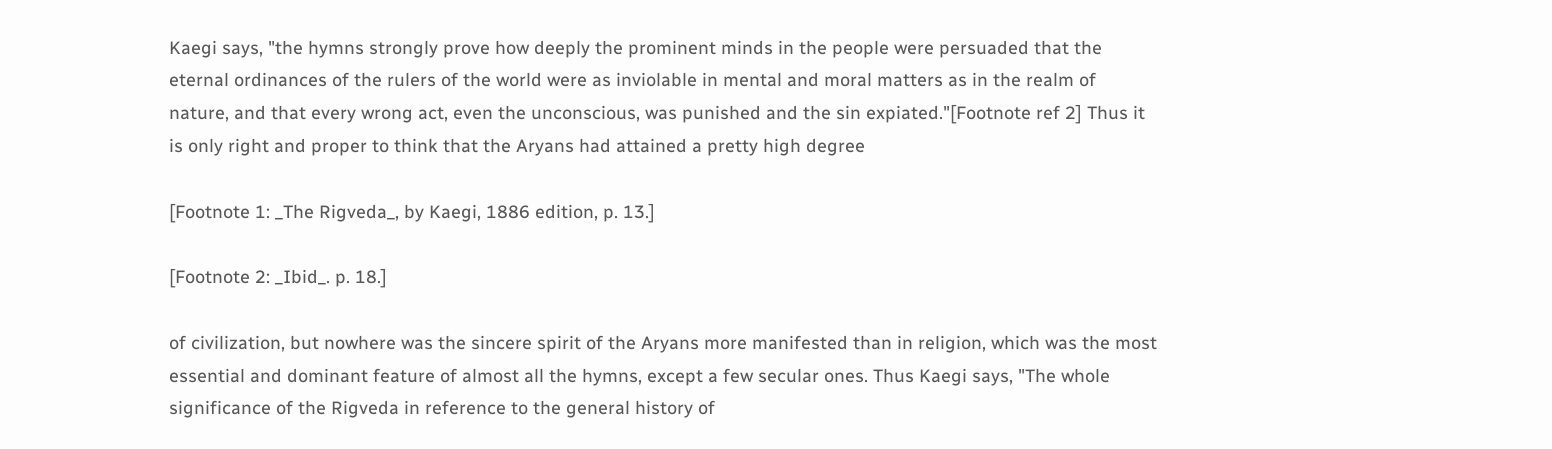Kaegi says, "the hymns strongly prove how deeply the prominent minds in the people were persuaded that the eternal ordinances of the rulers of the world were as inviolable in mental and moral matters as in the realm of nature, and that every wrong act, even the unconscious, was punished and the sin expiated."[Footnote ref 2] Thus it is only right and proper to think that the Aryans had attained a pretty high degree

[Footnote 1: _The Rigveda_, by Kaegi, 1886 edition, p. 13.]

[Footnote 2: _Ibid_. p. 18.]

of civilization, but nowhere was the sincere spirit of the Aryans more manifested than in religion, which was the most essential and dominant feature of almost all the hymns, except a few secular ones. Thus Kaegi says, "The whole significance of the Rigveda in reference to the general history of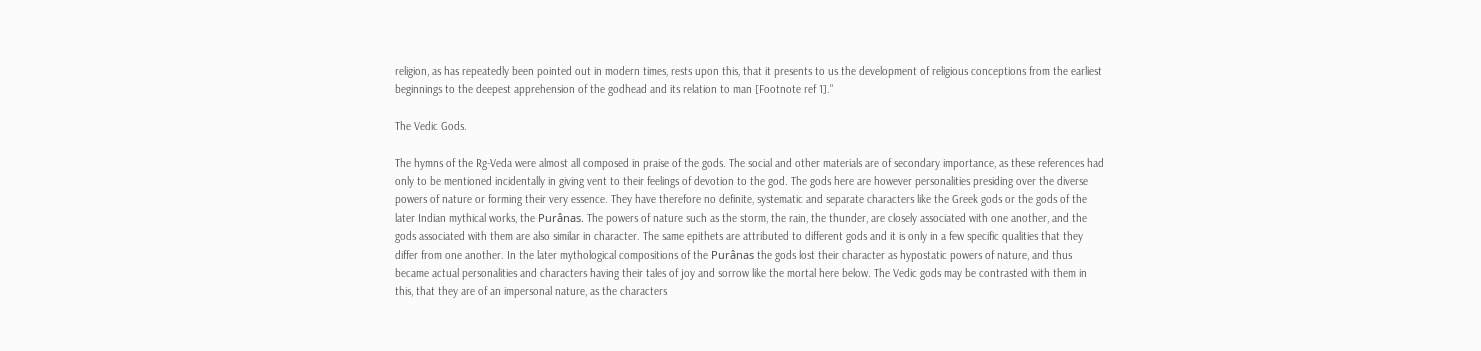religion, as has repeatedly been pointed out in modern times, rests upon this, that it presents to us the development of religious conceptions from the earliest beginnings to the deepest apprehension of the godhead and its relation to man [Footnote ref 1]."

The Vedic Gods.

The hymns of the Rg-Veda were almost all composed in praise of the gods. The social and other materials are of secondary importance, as these references had only to be mentioned incidentally in giving vent to their feelings of devotion to the god. The gods here are however personalities presiding over the diverse powers of nature or forming their very essence. They have therefore no definite, systematic and separate characters like the Greek gods or the gods of the later Indian mythical works, the Purânas. The powers of nature such as the storm, the rain, the thunder, are closely associated with one another, and the gods associated with them are also similar in character. The same epithets are attributed to different gods and it is only in a few specific qualities that they differ from one another. In the later mythological compositions of the Purânas the gods lost their character as hypostatic powers of nature, and thus became actual personalities and characters having their tales of joy and sorrow like the mortal here below. The Vedic gods may be contrasted with them in this, that they are of an impersonal nature, as the characters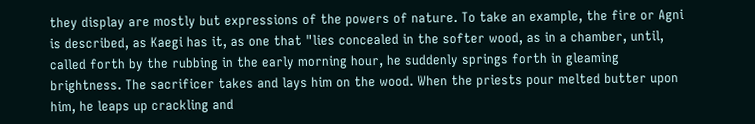they display are mostly but expressions of the powers of nature. To take an example, the fire or Agni is described, as Kaegi has it, as one that "lies concealed in the softer wood, as in a chamber, until, called forth by the rubbing in the early morning hour, he suddenly springs forth in gleaming brightness. The sacrificer takes and lays him on the wood. When the priests pour melted butter upon him, he leaps up crackling and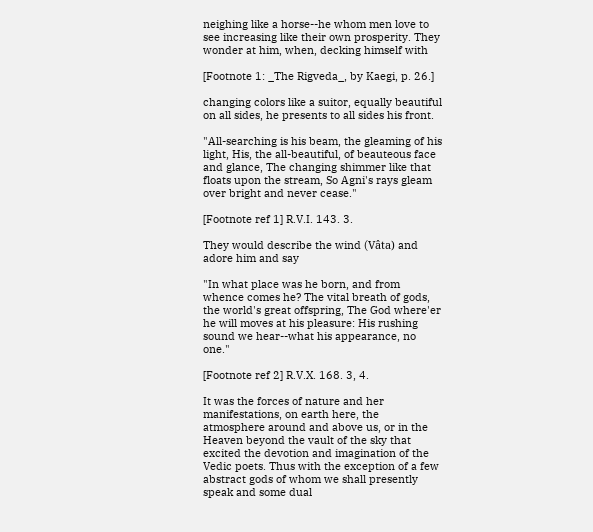neighing like a horse--he whom men love to see increasing like their own prosperity. They wonder at him, when, decking himself with

[Footnote 1: _The Rigveda_, by Kaegi, p. 26.]

changing colors like a suitor, equally beautiful on all sides, he presents to all sides his front.

"All-searching is his beam, the gleaming of his light, His, the all-beautiful, of beauteous face and glance, The changing shimmer like that floats upon the stream, So Agni's rays gleam over bright and never cease."

[Footnote ref 1] R.V.I. 143. 3.

They would describe the wind (Vâta) and adore him and say

"In what place was he born, and from whence comes he? The vital breath of gods, the world's great offspring, The God where'er he will moves at his pleasure: His rushing sound we hear--what his appearance, no one."

[Footnote ref 2] R.V.X. 168. 3, 4.

It was the forces of nature and her manifestations, on earth here, the atmosphere around and above us, or in the Heaven beyond the vault of the sky that excited the devotion and imagination of the Vedic poets. Thus with the exception of a few abstract gods of whom we shall presently speak and some dual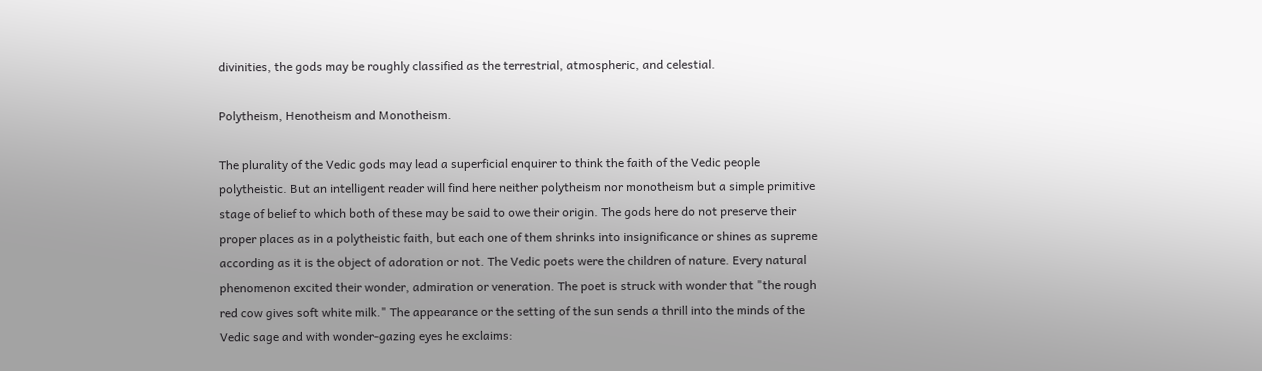divinities, the gods may be roughly classified as the terrestrial, atmospheric, and celestial.

Polytheism, Henotheism and Monotheism.

The plurality of the Vedic gods may lead a superficial enquirer to think the faith of the Vedic people polytheistic. But an intelligent reader will find here neither polytheism nor monotheism but a simple primitive stage of belief to which both of these may be said to owe their origin. The gods here do not preserve their proper places as in a polytheistic faith, but each one of them shrinks into insignificance or shines as supreme according as it is the object of adoration or not. The Vedic poets were the children of nature. Every natural phenomenon excited their wonder, admiration or veneration. The poet is struck with wonder that "the rough red cow gives soft white milk." The appearance or the setting of the sun sends a thrill into the minds of the Vedic sage and with wonder-gazing eyes he exclaims: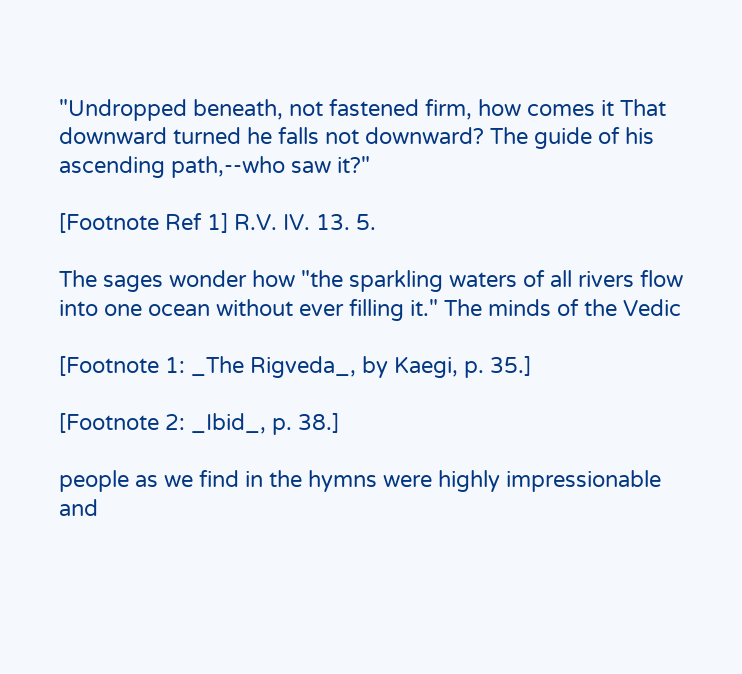"Undropped beneath, not fastened firm, how comes it That downward turned he falls not downward? The guide of his ascending path,--who saw it?"

[Footnote Ref 1] R.V. IV. 13. 5.

The sages wonder how "the sparkling waters of all rivers flow into one ocean without ever filling it." The minds of the Vedic

[Footnote 1: _The Rigveda_, by Kaegi, p. 35.]

[Footnote 2: _Ibid_, p. 38.]

people as we find in the hymns were highly impressionable and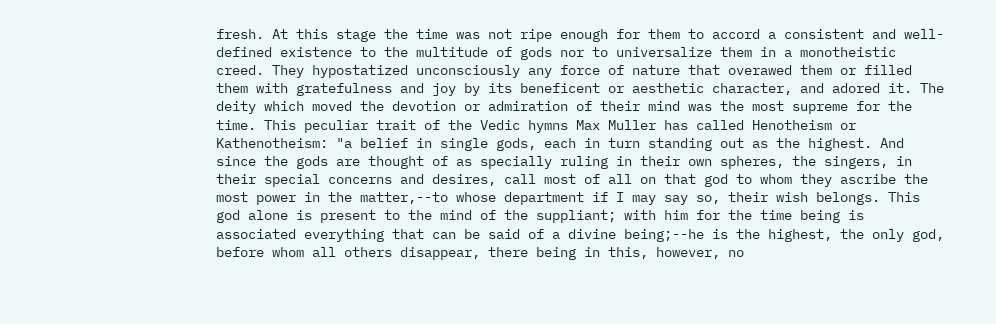fresh. At this stage the time was not ripe enough for them to accord a consistent and well-defined existence to the multitude of gods nor to universalize them in a monotheistic creed. They hypostatized unconsciously any force of nature that overawed them or filled them with gratefulness and joy by its beneficent or aesthetic character, and adored it. The deity which moved the devotion or admiration of their mind was the most supreme for the time. This peculiar trait of the Vedic hymns Max Muller has called Henotheism or Kathenotheism: "a belief in single gods, each in turn standing out as the highest. And since the gods are thought of as specially ruling in their own spheres, the singers, in their special concerns and desires, call most of all on that god to whom they ascribe the most power in the matter,--to whose department if I may say so, their wish belongs. This god alone is present to the mind of the suppliant; with him for the time being is associated everything that can be said of a divine being;--he is the highest, the only god, before whom all others disappear, there being in this, however, no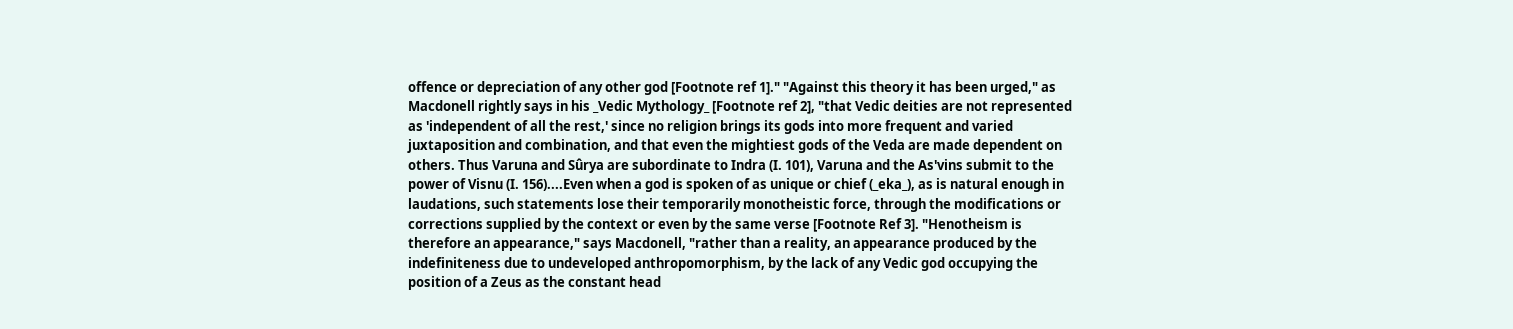offence or depreciation of any other god [Footnote ref 1]." "Against this theory it has been urged," as Macdonell rightly says in his _Vedic Mythology_ [Footnote ref 2], "that Vedic deities are not represented as 'independent of all the rest,' since no religion brings its gods into more frequent and varied juxtaposition and combination, and that even the mightiest gods of the Veda are made dependent on others. Thus Varuna and Sûrya are subordinate to Indra (I. 101), Varuna and the As'vins submit to the power of Visnu (I. 156)....Even when a god is spoken of as unique or chief (_eka_), as is natural enough in laudations, such statements lose their temporarily monotheistic force, through the modifications or corrections supplied by the context or even by the same verse [Footnote Ref 3]. "Henotheism is therefore an appearance," says Macdonell, "rather than a reality, an appearance produced by the indefiniteness due to undeveloped anthropomorphism, by the lack of any Vedic god occupying the position of a Zeus as the constant head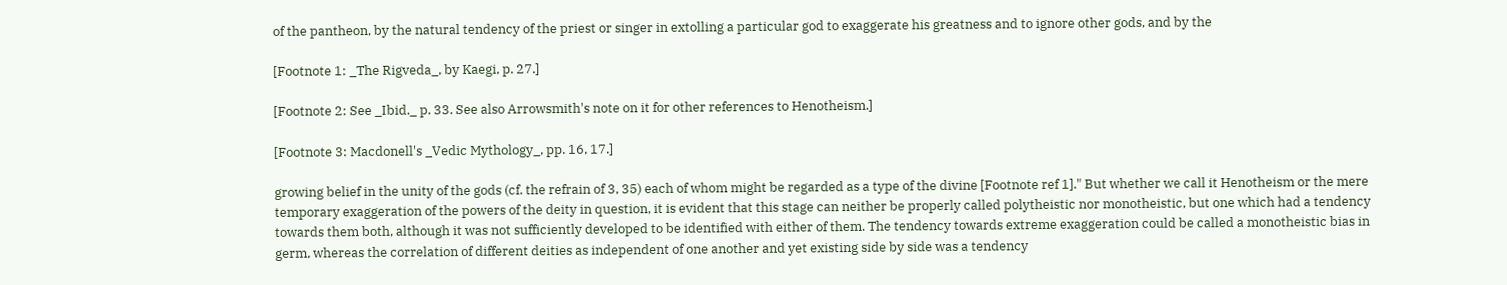of the pantheon, by the natural tendency of the priest or singer in extolling a particular god to exaggerate his greatness and to ignore other gods, and by the

[Footnote 1: _The Rigveda_, by Kaegi, p. 27.]

[Footnote 2: See _Ibid._ p. 33. See also Arrowsmith's note on it for other references to Henotheism.]

[Footnote 3: Macdonell's _Vedic Mythology_, pp. 16, 17.]

growing belief in the unity of the gods (cf. the refrain of 3, 35) each of whom might be regarded as a type of the divine [Footnote ref 1]." But whether we call it Henotheism or the mere temporary exaggeration of the powers of the deity in question, it is evident that this stage can neither be properly called polytheistic nor monotheistic, but one which had a tendency towards them both, although it was not sufficiently developed to be identified with either of them. The tendency towards extreme exaggeration could be called a monotheistic bias in germ, whereas the correlation of different deities as independent of one another and yet existing side by side was a tendency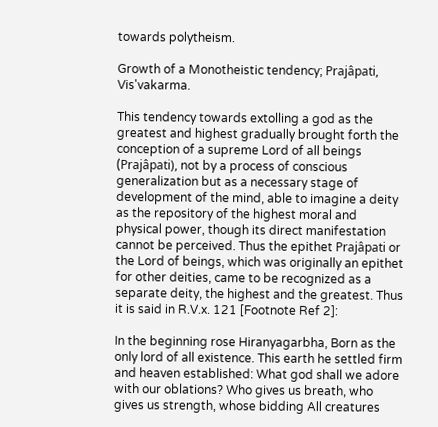towards polytheism.

Growth of a Monotheistic tendency; Prajâpati, Vis'vakarma.

This tendency towards extolling a god as the greatest and highest gradually brought forth the conception of a supreme Lord of all beings (Prajâpati), not by a process of conscious generalization but as a necessary stage of development of the mind, able to imagine a deity as the repository of the highest moral and physical power, though its direct manifestation cannot be perceived. Thus the epithet Prajâpati or the Lord of beings, which was originally an epithet for other deities, came to be recognized as a separate deity, the highest and the greatest. Thus it is said in R.V.x. 121 [Footnote Ref 2]:

In the beginning rose Hiranyagarbha, Born as the only lord of all existence. This earth he settled firm and heaven established: What god shall we adore with our oblations? Who gives us breath, who gives us strength, whose bidding All creatures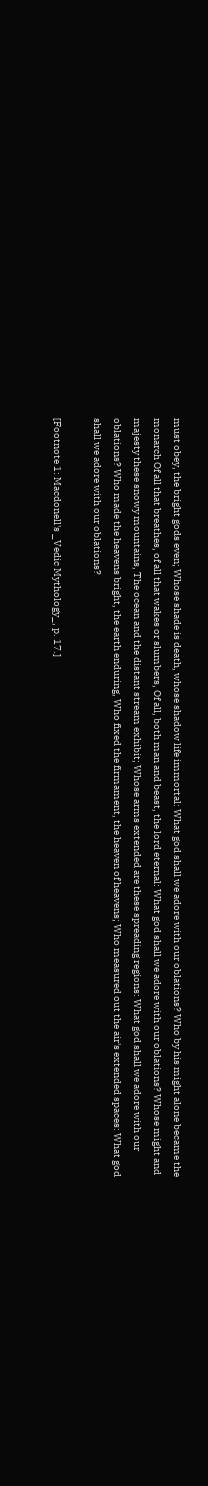must obey, the bright gods even; Whose shade is death, whose shadow life immortal: What god shall we adore with our oblations? Who by his might alone became the monarch Of all that breathes, of all that wakes or slumbers, Of all, both man and beast, the lord eternal: What god shall we adore with our oblations? Whose might and majesty these snowy mountains, The ocean and the distant stream exhibit; Whose arms extended are these spreading regions: What god shall we adore with our oblations? Who made the heavens bright, the earth enduring, Who fixed the firmament, the heaven of heavens; Who measured out the air's extended spaces: What god shall we adore with our oblations?

[Footnote 1: Macdonell's _Vedic Mythology_, p. 17.]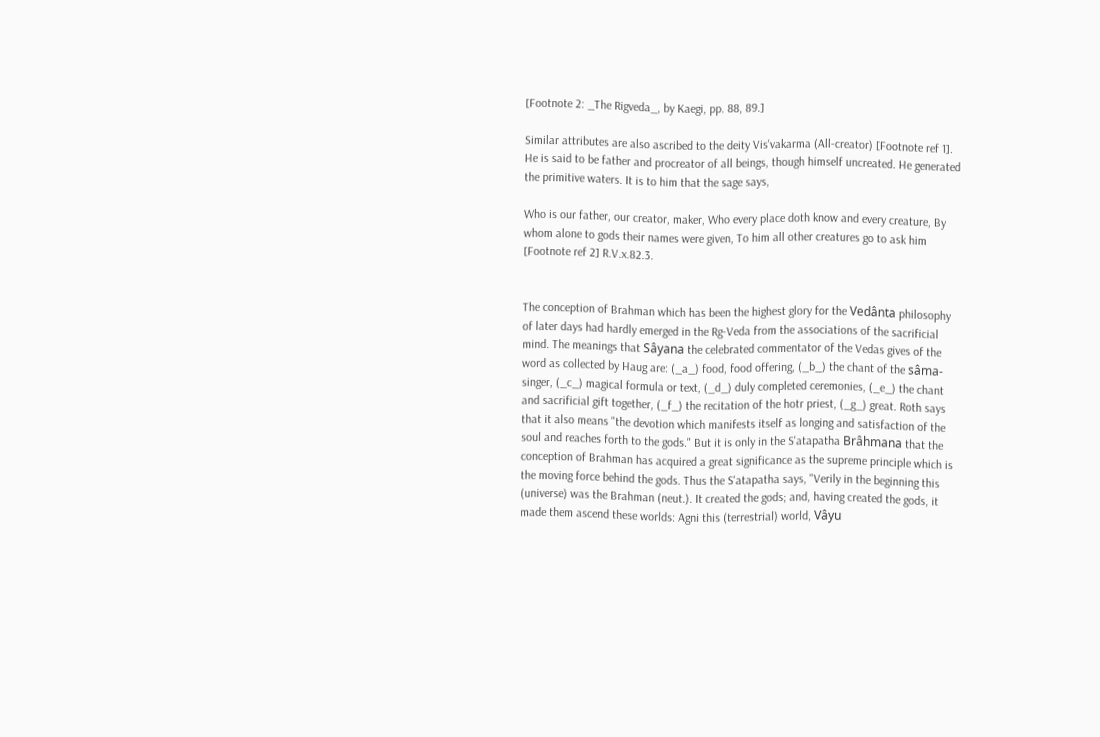[Footnote 2: _The Rigveda_, by Kaegi, pp. 88, 89.]

Similar attributes are also ascribed to the deity Vis'vakarma (All-creator) [Footnote ref 1]. He is said to be father and procreator of all beings, though himself uncreated. He generated the primitive waters. It is to him that the sage says,

Who is our father, our creator, maker, Who every place doth know and every creature, By whom alone to gods their names were given, To him all other creatures go to ask him [Footnote ref 2] R.V.x.82.3.


The conception of Brahman which has been the highest glory for the Vedânta philosophy of later days had hardly emerged in the Rg-Veda from the associations of the sacrificial mind. The meanings that Sâyana the celebrated commentator of the Vedas gives of the word as collected by Haug are: (_a_) food, food offering, (_b_) the chant of the sâma-singer, (_c_) magical formula or text, (_d_) duly completed ceremonies, (_e_) the chant and sacrificial gift together, (_f_) the recitation of the hotr priest, (_g_) great. Roth says that it also means "the devotion which manifests itself as longing and satisfaction of the soul and reaches forth to the gods." But it is only in the S'atapatha Brâhmana that the conception of Brahman has acquired a great significance as the supreme principle which is the moving force behind the gods. Thus the S'atapatha says, "Verily in the beginning this (universe) was the Brahman (neut.). It created the gods; and, having created the gods, it made them ascend these worlds: Agni this (terrestrial) world, Vâyu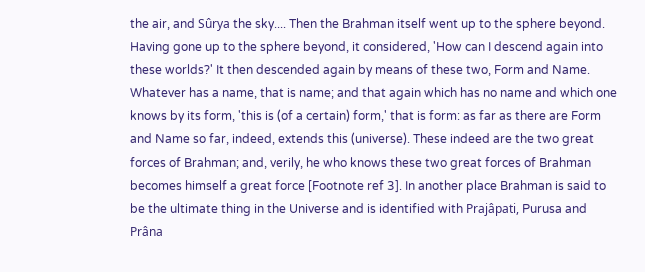the air, and Sûrya the sky.... Then the Brahman itself went up to the sphere beyond. Having gone up to the sphere beyond, it considered, 'How can I descend again into these worlds?' It then descended again by means of these two, Form and Name. Whatever has a name, that is name; and that again which has no name and which one knows by its form, 'this is (of a certain) form,' that is form: as far as there are Form and Name so far, indeed, extends this (universe). These indeed are the two great forces of Brahman; and, verily, he who knows these two great forces of Brahman becomes himself a great force [Footnote ref 3]. In another place Brahman is said to be the ultimate thing in the Universe and is identified with Prajâpati, Purusa and Prâna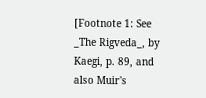[Footnote 1: See _The Rigveda_, by Kaegi, p. 89, and also Muir's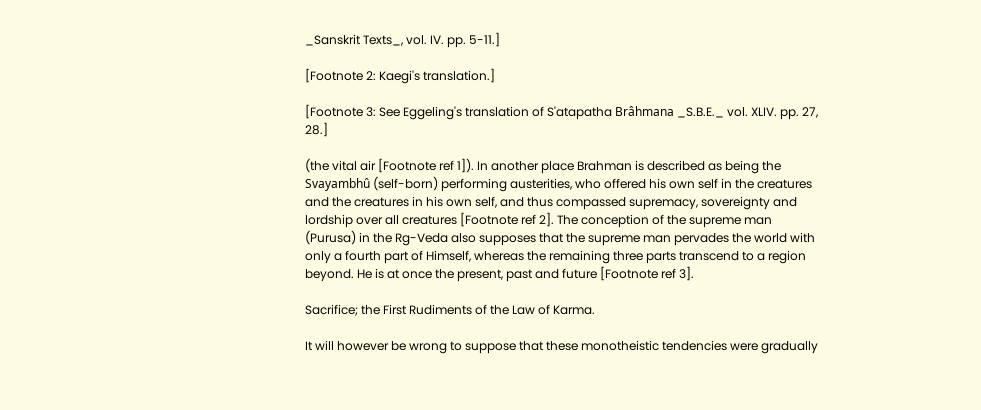_Sanskrit Texts_, vol. IV. pp. 5-11.]

[Footnote 2: Kaegi's translation.]

[Footnote 3: See Eggeling's translation of S'atapatha Brâhmana _S.B.E._ vol. XLIV. pp. 27, 28.]

(the vital air [Footnote ref 1]). In another place Brahman is described as being the Svayambhû (self-born) performing austerities, who offered his own self in the creatures and the creatures in his own self, and thus compassed supremacy, sovereignty and lordship over all creatures [Footnote ref 2]. The conception of the supreme man (Purusa) in the Rg-Veda also supposes that the supreme man pervades the world with only a fourth part of Himself, whereas the remaining three parts transcend to a region beyond. He is at once the present, past and future [Footnote ref 3].

Sacrifice; the First Rudiments of the Law of Karma.

It will however be wrong to suppose that these monotheistic tendencies were gradually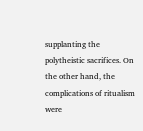supplanting the polytheistic sacrifices. On the other hand, the complications of ritualism were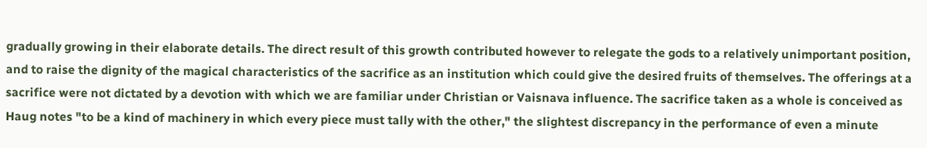gradually growing in their elaborate details. The direct result of this growth contributed however to relegate the gods to a relatively unimportant position, and to raise the dignity of the magical characteristics of the sacrifice as an institution which could give the desired fruits of themselves. The offerings at a sacrifice were not dictated by a devotion with which we are familiar under Christian or Vaisnava influence. The sacrifice taken as a whole is conceived as Haug notes "to be a kind of machinery in which every piece must tally with the other," the slightest discrepancy in the performance of even a minute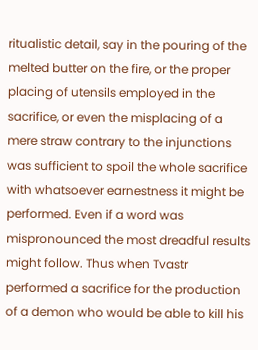ritualistic detail, say in the pouring of the melted butter on the fire, or the proper placing of utensils employed in the sacrifice, or even the misplacing of a mere straw contrary to the injunctions was sufficient to spoil the whole sacrifice with whatsoever earnestness it might be performed. Even if a word was mispronounced the most dreadful results might follow. Thus when Tvastr performed a sacrifice for the production of a demon who would be able to kill his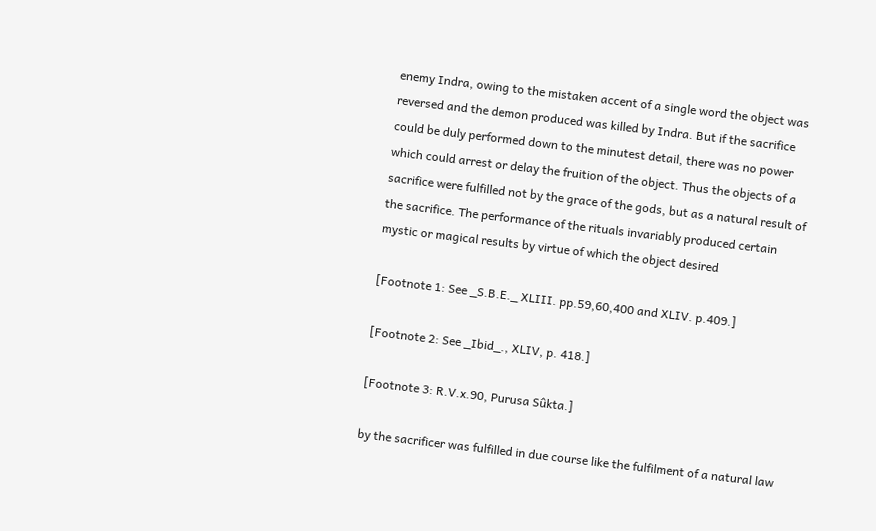enemy Indra, owing to the mistaken accent of a single word the object was reversed and the demon produced was killed by Indra. But if the sacrifice could be duly performed down to the minutest detail, there was no power which could arrest or delay the fruition of the object. Thus the objects of a sacrifice were fulfilled not by the grace of the gods, but as a natural result of the sacrifice. The performance of the rituals invariably produced certain mystic or magical results by virtue of which the object desired

[Footnote 1: See _S.B.E._ XLIII. pp.59,60,400 and XLIV. p.409.]

[Footnote 2: See _Ibid_., XLIV, p. 418.]

[Footnote 3: R.V.x.90, Purusa Sûkta.]

by the sacrificer was fulfilled in due course like the fulfilment of a natural law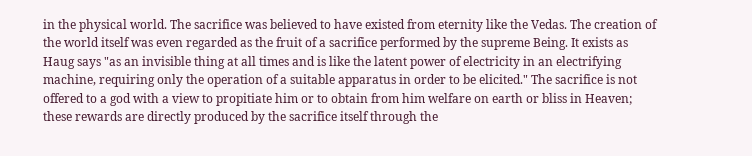in the physical world. The sacrifice was believed to have existed from eternity like the Vedas. The creation of the world itself was even regarded as the fruit of a sacrifice performed by the supreme Being. It exists as Haug says "as an invisible thing at all times and is like the latent power of electricity in an electrifying machine, requiring only the operation of a suitable apparatus in order to be elicited." The sacrifice is not offered to a god with a view to propitiate him or to obtain from him welfare on earth or bliss in Heaven; these rewards are directly produced by the sacrifice itself through the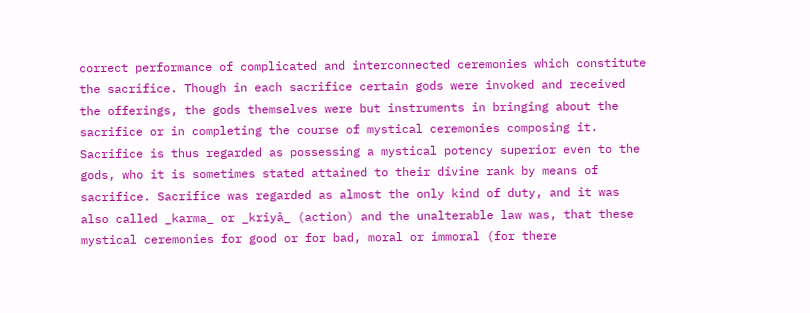correct performance of complicated and interconnected ceremonies which constitute the sacrifice. Though in each sacrifice certain gods were invoked and received the offerings, the gods themselves were but instruments in bringing about the sacrifice or in completing the course of mystical ceremonies composing it. Sacrifice is thus regarded as possessing a mystical potency superior even to the gods, who it is sometimes stated attained to their divine rank by means of sacrifice. Sacrifice was regarded as almost the only kind of duty, and it was also called _karma_ or _kriyâ_ (action) and the unalterable law was, that these mystical ceremonies for good or for bad, moral or immoral (for there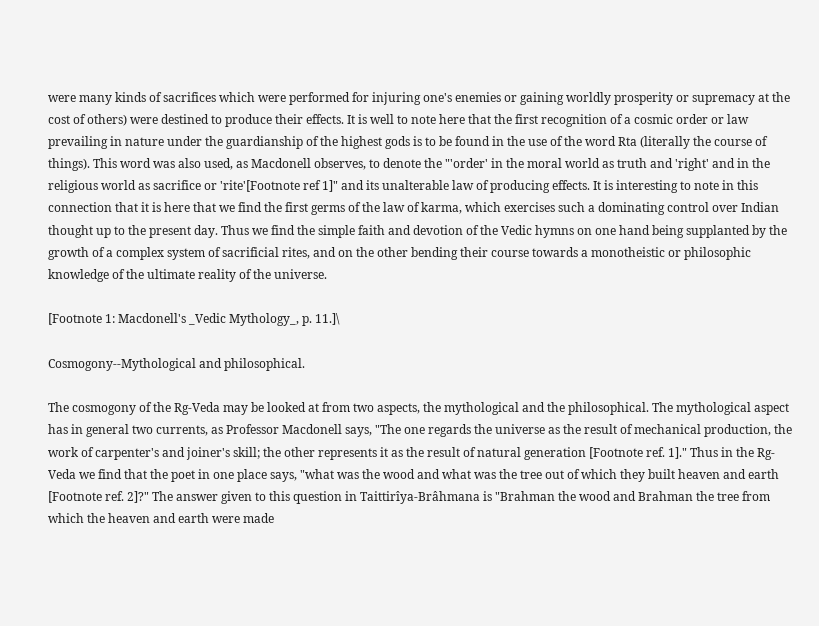were many kinds of sacrifices which were performed for injuring one's enemies or gaining worldly prosperity or supremacy at the cost of others) were destined to produce their effects. It is well to note here that the first recognition of a cosmic order or law prevailing in nature under the guardianship of the highest gods is to be found in the use of the word Rta (literally the course of things). This word was also used, as Macdonell observes, to denote the "'order' in the moral world as truth and 'right' and in the religious world as sacrifice or 'rite'[Footnote ref 1]" and its unalterable law of producing effects. It is interesting to note in this connection that it is here that we find the first germs of the law of karma, which exercises such a dominating control over Indian thought up to the present day. Thus we find the simple faith and devotion of the Vedic hymns on one hand being supplanted by the growth of a complex system of sacrificial rites, and on the other bending their course towards a monotheistic or philosophic knowledge of the ultimate reality of the universe.

[Footnote 1: Macdonell's _Vedic Mythology_, p. 11.]\

Cosmogony--Mythological and philosophical.

The cosmogony of the Rg-Veda may be looked at from two aspects, the mythological and the philosophical. The mythological aspect has in general two currents, as Professor Macdonell says, "The one regards the universe as the result of mechanical production, the work of carpenter's and joiner's skill; the other represents it as the result of natural generation [Footnote ref. 1]." Thus in the Rg-Veda we find that the poet in one place says, "what was the wood and what was the tree out of which they built heaven and earth [Footnote ref. 2]?" The answer given to this question in Taittirîya-Brâhmana is "Brahman the wood and Brahman the tree from which the heaven and earth were made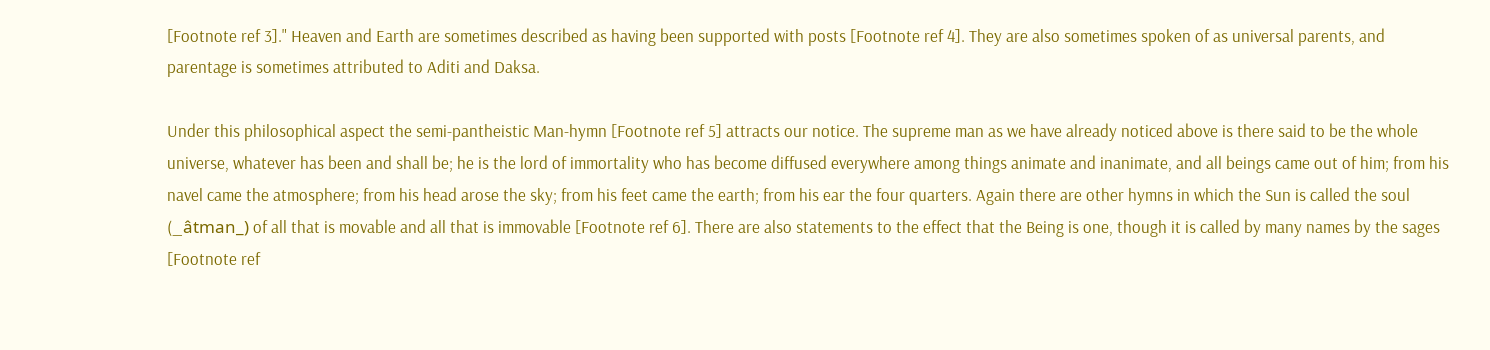[Footnote ref 3]." Heaven and Earth are sometimes described as having been supported with posts [Footnote ref 4]. They are also sometimes spoken of as universal parents, and parentage is sometimes attributed to Aditi and Daksa.

Under this philosophical aspect the semi-pantheistic Man-hymn [Footnote ref 5] attracts our notice. The supreme man as we have already noticed above is there said to be the whole universe, whatever has been and shall be; he is the lord of immortality who has become diffused everywhere among things animate and inanimate, and all beings came out of him; from his navel came the atmosphere; from his head arose the sky; from his feet came the earth; from his ear the four quarters. Again there are other hymns in which the Sun is called the soul (_âtman_) of all that is movable and all that is immovable [Footnote ref 6]. There are also statements to the effect that the Being is one, though it is called by many names by the sages [Footnote ref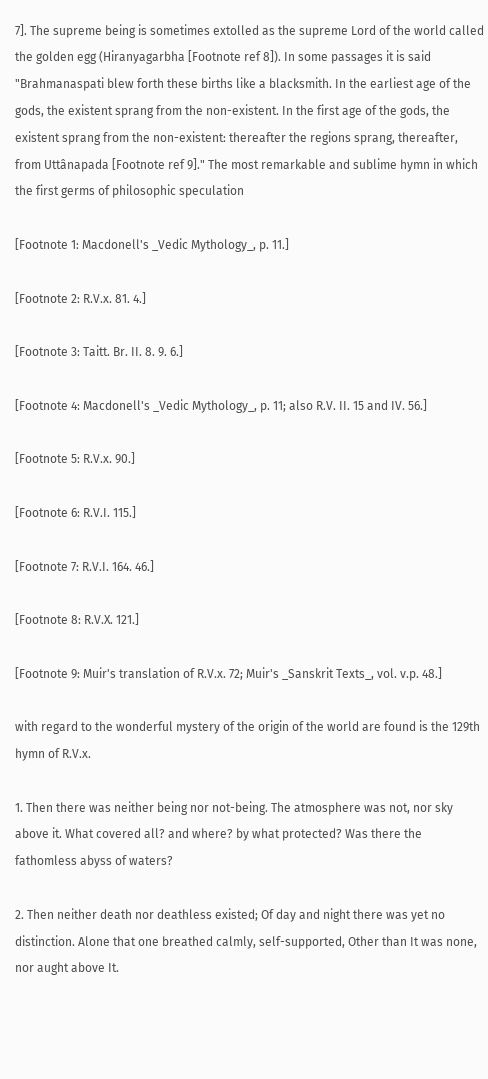7]. The supreme being is sometimes extolled as the supreme Lord of the world called the golden egg (Hiranyagarbha [Footnote ref 8]). In some passages it is said "Brahmanaspati blew forth these births like a blacksmith. In the earliest age of the gods, the existent sprang from the non-existent. In the first age of the gods, the existent sprang from the non-existent: thereafter the regions sprang, thereafter, from Uttânapada [Footnote ref 9]." The most remarkable and sublime hymn in which the first germs of philosophic speculation

[Footnote 1: Macdonell's _Vedic Mythology_, p. 11.]

[Footnote 2: R.V.x. 81. 4.]

[Footnote 3: Taitt. Br. II. 8. 9. 6.]

[Footnote 4: Macdonell's _Vedic Mythology_, p. 11; also R.V. II. 15 and IV. 56.]

[Footnote 5: R.V.x. 90.]

[Footnote 6: R.V.I. 115.]

[Footnote 7: R.V.I. 164. 46.]

[Footnote 8: R.V.X. 121.]

[Footnote 9: Muir's translation of R.V.x. 72; Muir's _Sanskrit Texts_, vol. v.p. 48.]

with regard to the wonderful mystery of the origin of the world are found is the 129th hymn of R.V.x.

1. Then there was neither being nor not-being. The atmosphere was not, nor sky above it. What covered all? and where? by what protected? Was there the fathomless abyss of waters?

2. Then neither death nor deathless existed; Of day and night there was yet no distinction. Alone that one breathed calmly, self-supported, Other than It was none, nor aught above It.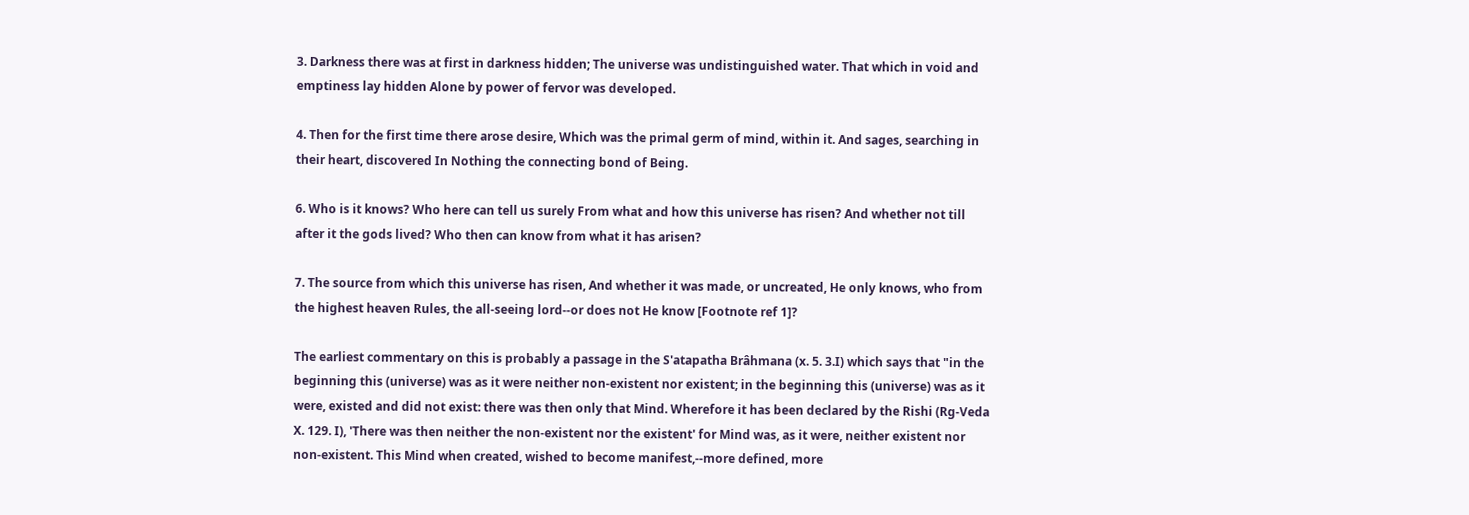3. Darkness there was at first in darkness hidden; The universe was undistinguished water. That which in void and emptiness lay hidden Alone by power of fervor was developed.

4. Then for the first time there arose desire, Which was the primal germ of mind, within it. And sages, searching in their heart, discovered In Nothing the connecting bond of Being.

6. Who is it knows? Who here can tell us surely From what and how this universe has risen? And whether not till after it the gods lived? Who then can know from what it has arisen?

7. The source from which this universe has risen, And whether it was made, or uncreated, He only knows, who from the highest heaven Rules, the all-seeing lord--or does not He know [Footnote ref 1]?

The earliest commentary on this is probably a passage in the S'atapatha Brâhmana (x. 5. 3.I) which says that "in the beginning this (universe) was as it were neither non-existent nor existent; in the beginning this (universe) was as it were, existed and did not exist: there was then only that Mind. Wherefore it has been declared by the Rishi (Rg-Veda X. 129. I), 'There was then neither the non-existent nor the existent' for Mind was, as it were, neither existent nor non-existent. This Mind when created, wished to become manifest,--more defined, more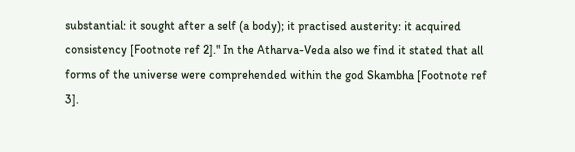substantial: it sought after a self (a body); it practised austerity: it acquired consistency [Footnote ref 2]." In the Atharva-Veda also we find it stated that all forms of the universe were comprehended within the god Skambha [Footnote ref 3].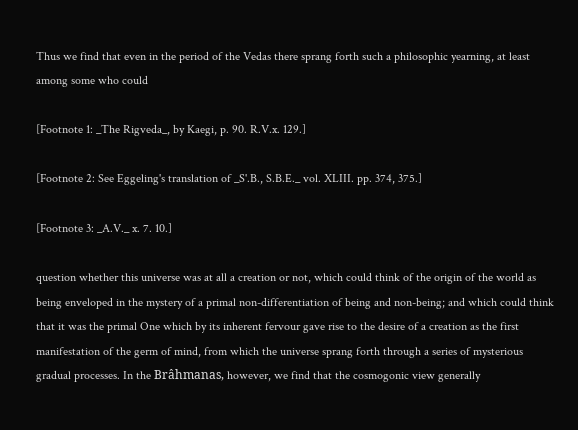Thus we find that even in the period of the Vedas there sprang forth such a philosophic yearning, at least among some who could

[Footnote 1: _The Rigveda_, by Kaegi, p. 90. R.V.x. 129.]

[Footnote 2: See Eggeling's translation of _S'.B., S.B.E._ vol. XLIII. pp. 374, 375.]

[Footnote 3: _A.V._ x. 7. 10.]

question whether this universe was at all a creation or not, which could think of the origin of the world as being enveloped in the mystery of a primal non-differentiation of being and non-being; and which could think that it was the primal One which by its inherent fervour gave rise to the desire of a creation as the first manifestation of the germ of mind, from which the universe sprang forth through a series of mysterious gradual processes. In the Brâhmanas, however, we find that the cosmogonic view generally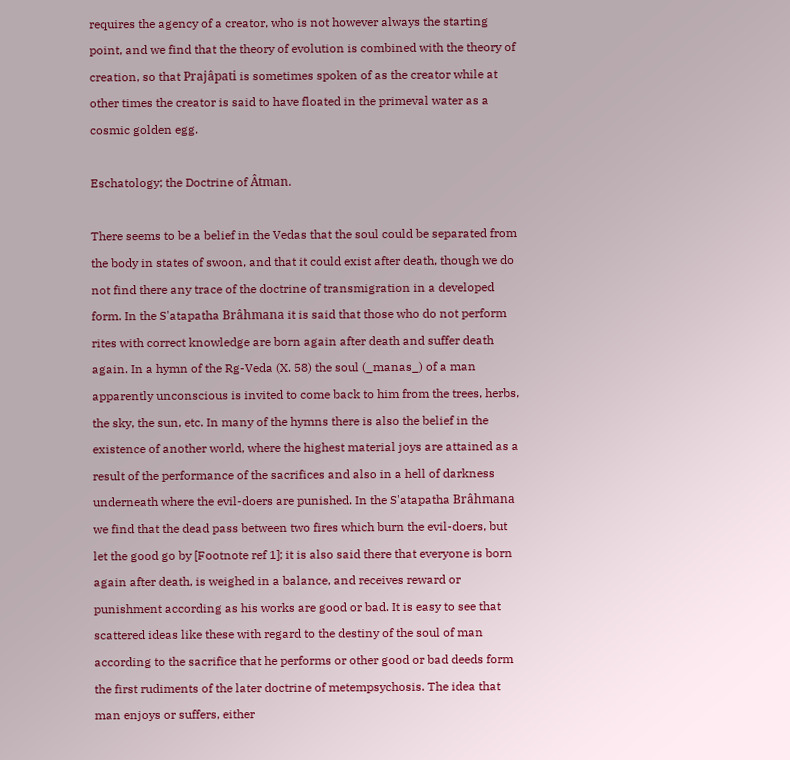requires the agency of a creator, who is not however always the starting point, and we find that the theory of evolution is combined with the theory of creation, so that Prajâpati is sometimes spoken of as the creator while at other times the creator is said to have floated in the primeval water as a cosmic golden egg.

Eschatology; the Doctrine of Âtman.

There seems to be a belief in the Vedas that the soul could be separated from the body in states of swoon, and that it could exist after death, though we do not find there any trace of the doctrine of transmigration in a developed form. In the S'atapatha Brâhmana it is said that those who do not perform rites with correct knowledge are born again after death and suffer death again. In a hymn of the Rg-Veda (X. 58) the soul (_manas_) of a man apparently unconscious is invited to come back to him from the trees, herbs, the sky, the sun, etc. In many of the hymns there is also the belief in the existence of another world, where the highest material joys are attained as a result of the performance of the sacrifices and also in a hell of darkness underneath where the evil-doers are punished. In the S'atapatha Brâhmana we find that the dead pass between two fires which burn the evil-doers, but let the good go by [Footnote ref 1]; it is also said there that everyone is born again after death, is weighed in a balance, and receives reward or punishment according as his works are good or bad. It is easy to see that scattered ideas like these with regard to the destiny of the soul of man according to the sacrifice that he performs or other good or bad deeds form the first rudiments of the later doctrine of metempsychosis. The idea that man enjoys or suffers, either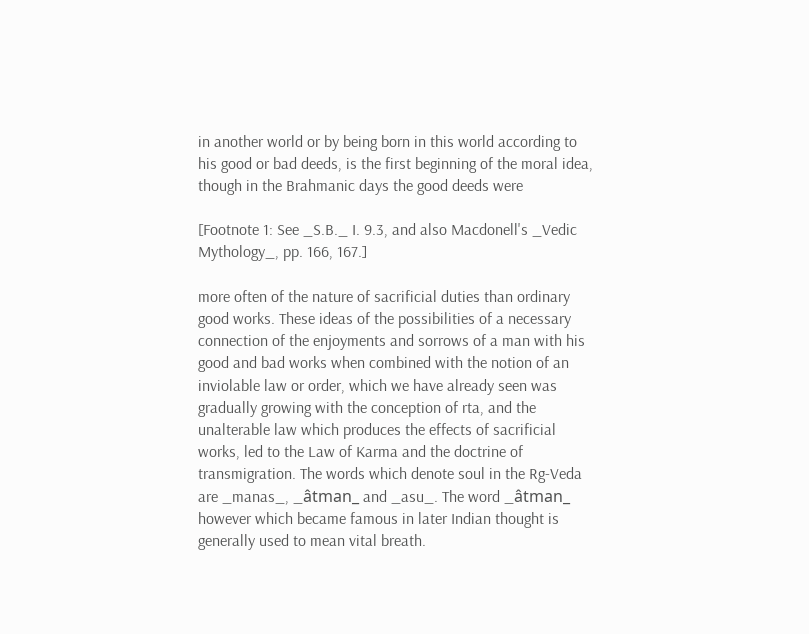in another world or by being born in this world according to his good or bad deeds, is the first beginning of the moral idea, though in the Brahmanic days the good deeds were

[Footnote 1: See _S.B._ I. 9.3, and also Macdonell's _Vedic Mythology_, pp. 166, 167.]

more often of the nature of sacrificial duties than ordinary good works. These ideas of the possibilities of a necessary connection of the enjoyments and sorrows of a man with his good and bad works when combined with the notion of an inviolable law or order, which we have already seen was gradually growing with the conception of rta, and the unalterable law which produces the effects of sacrificial works, led to the Law of Karma and the doctrine of transmigration. The words which denote soul in the Rg-Veda are _manas_, _âtman_ and _asu_. The word _âtman_ however which became famous in later Indian thought is generally used to mean vital breath.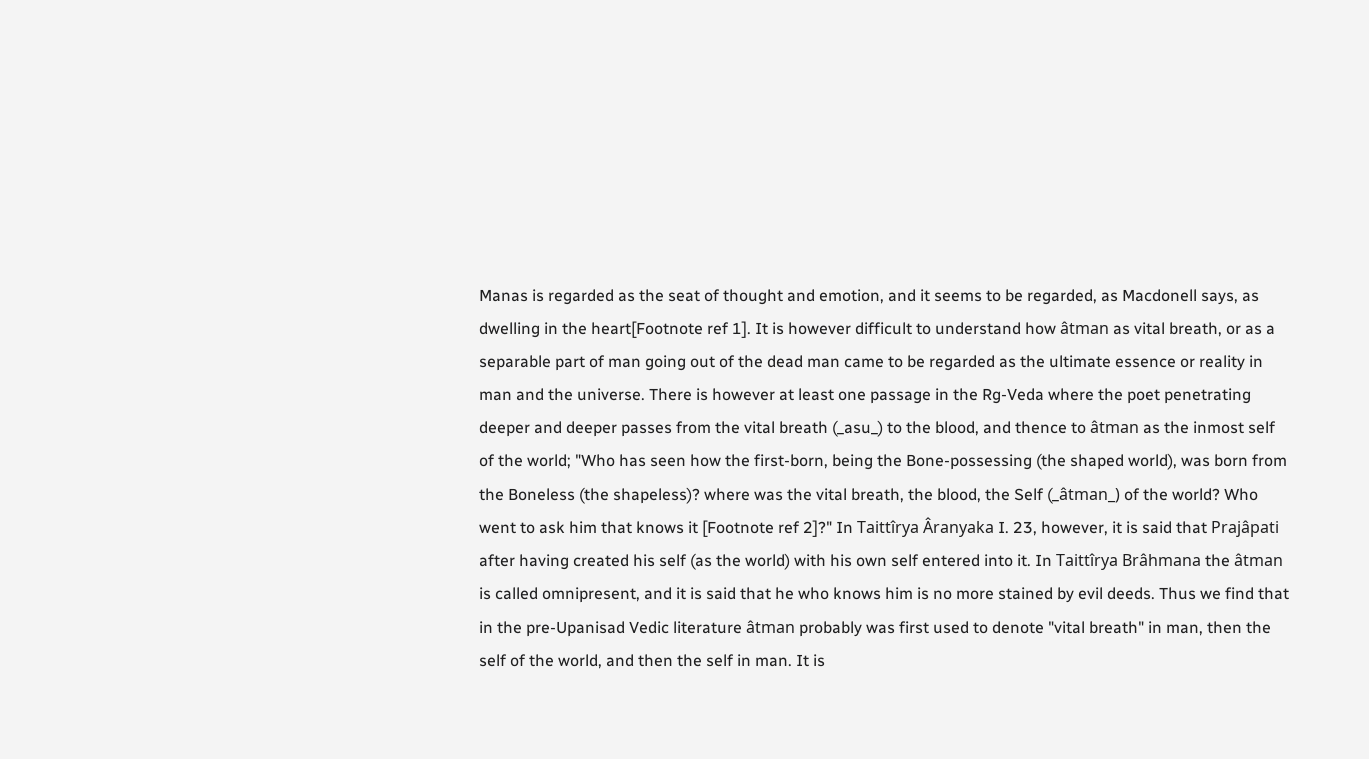Manas is regarded as the seat of thought and emotion, and it seems to be regarded, as Macdonell says, as dwelling in the heart[Footnote ref 1]. It is however difficult to understand how âtman as vital breath, or as a separable part of man going out of the dead man came to be regarded as the ultimate essence or reality in man and the universe. There is however at least one passage in the Rg-Veda where the poet penetrating deeper and deeper passes from the vital breath (_asu_) to the blood, and thence to âtman as the inmost self of the world; "Who has seen how the first-born, being the Bone-possessing (the shaped world), was born from the Boneless (the shapeless)? where was the vital breath, the blood, the Self (_âtman_) of the world? Who went to ask him that knows it [Footnote ref 2]?" In Taittîrya Âranyaka I. 23, however, it is said that Prajâpati after having created his self (as the world) with his own self entered into it. In Taittîrya Brâhmana the âtman is called omnipresent, and it is said that he who knows him is no more stained by evil deeds. Thus we find that in the pre-Upanisad Vedic literature âtman probably was first used to denote "vital breath" in man, then the self of the world, and then the self in man. It is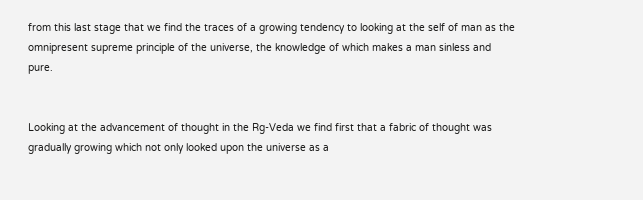from this last stage that we find the traces of a growing tendency to looking at the self of man as the omnipresent supreme principle of the universe, the knowledge of which makes a man sinless and pure.


Looking at the advancement of thought in the Rg-Veda we find first that a fabric of thought was gradually growing which not only looked upon the universe as a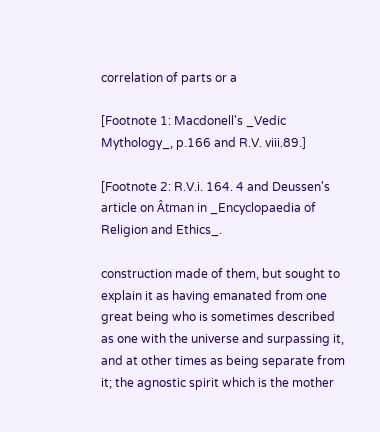correlation of parts or a

[Footnote 1: Macdonell's _Vedic Mythology_, p.166 and R.V. viii.89.]

[Footnote 2: R.V.i. 164. 4 and Deussen's article on Âtman in _Encyclopaedia of Religion and Ethics_.

construction made of them, but sought to explain it as having emanated from one great being who is sometimes described as one with the universe and surpassing it, and at other times as being separate from it; the agnostic spirit which is the mother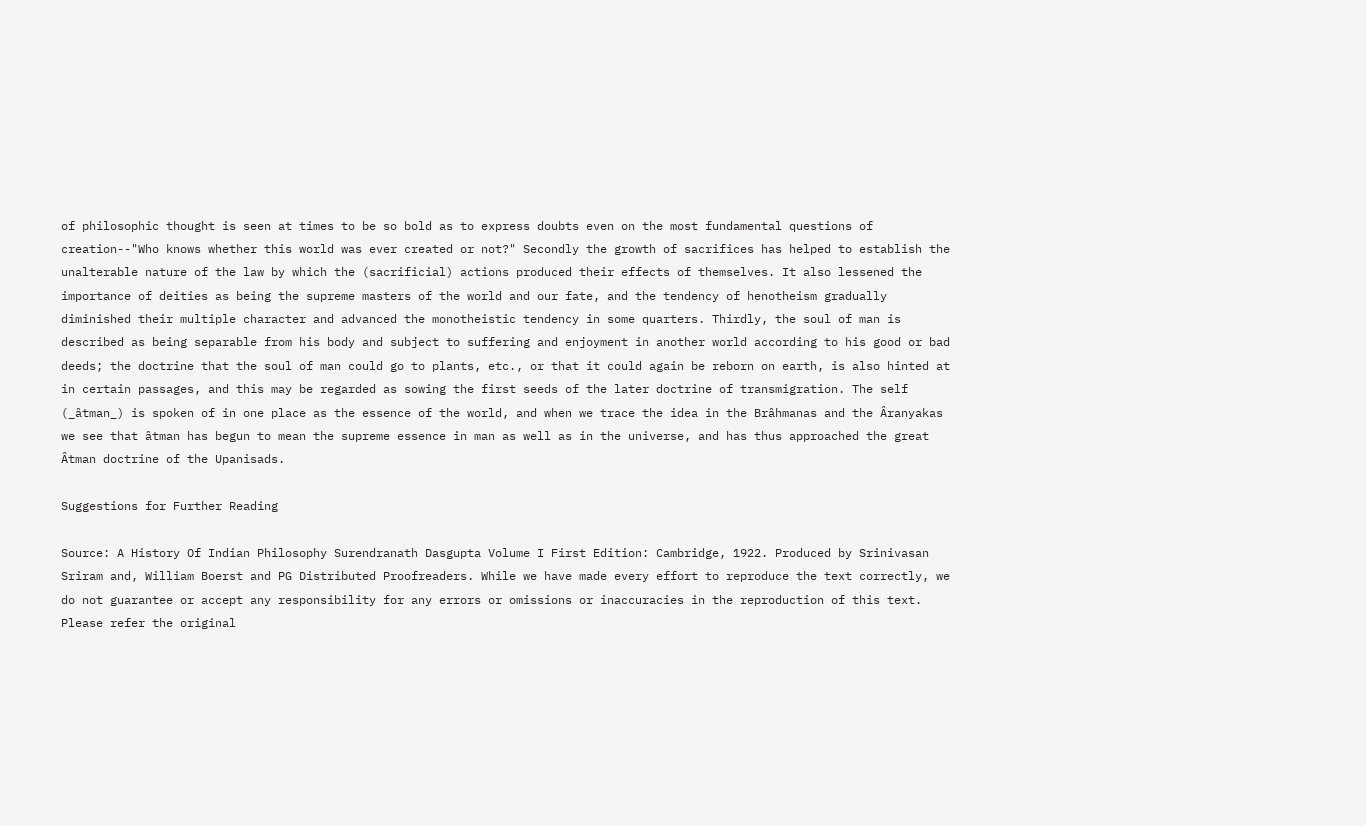of philosophic thought is seen at times to be so bold as to express doubts even on the most fundamental questions of creation--"Who knows whether this world was ever created or not?" Secondly the growth of sacrifices has helped to establish the unalterable nature of the law by which the (sacrificial) actions produced their effects of themselves. It also lessened the importance of deities as being the supreme masters of the world and our fate, and the tendency of henotheism gradually diminished their multiple character and advanced the monotheistic tendency in some quarters. Thirdly, the soul of man is described as being separable from his body and subject to suffering and enjoyment in another world according to his good or bad deeds; the doctrine that the soul of man could go to plants, etc., or that it could again be reborn on earth, is also hinted at in certain passages, and this may be regarded as sowing the first seeds of the later doctrine of transmigration. The self (_âtman_) is spoken of in one place as the essence of the world, and when we trace the idea in the Brâhmanas and the Âranyakas we see that âtman has begun to mean the supreme essence in man as well as in the universe, and has thus approached the great Âtman doctrine of the Upanisads.

Suggestions for Further Reading

Source: A History Of Indian Philosophy Surendranath Dasgupta Volume I First Edition: Cambridge, 1922. Produced by Srinivasan Sriram and, William Boerst and PG Distributed Proofreaders. While we have made every effort to reproduce the text correctly, we do not guarantee or accept any responsibility for any errors or omissions or inaccuracies in the reproduction of this text. Please refer the original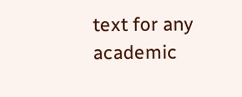text for any academic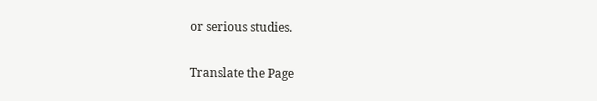or serious studies.

Translate the Page